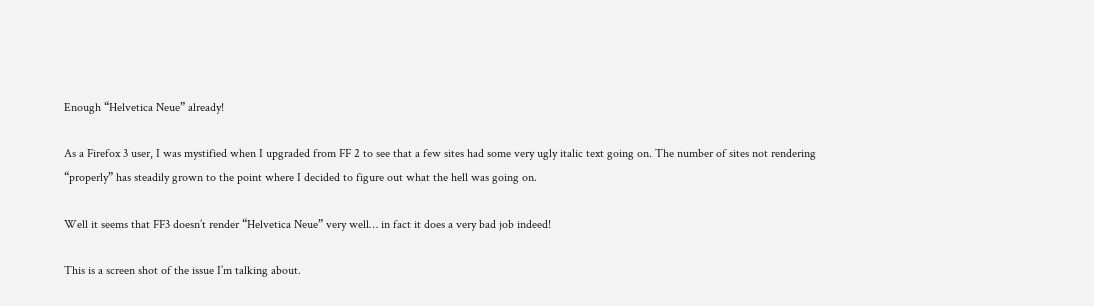Enough “Helvetica Neue” already!

As a Firefox 3 user, I was mystified when I upgraded from FF 2 to see that a few sites had some very ugly italic text going on. The number of sites not rendering “properly” has steadily grown to the point where I decided to figure out what the hell was going on.

Well it seems that FF3 doesn’t render “Helvetica Neue” very well… in fact it does a very bad job indeed!

This is a screen shot of the issue I’m talking about.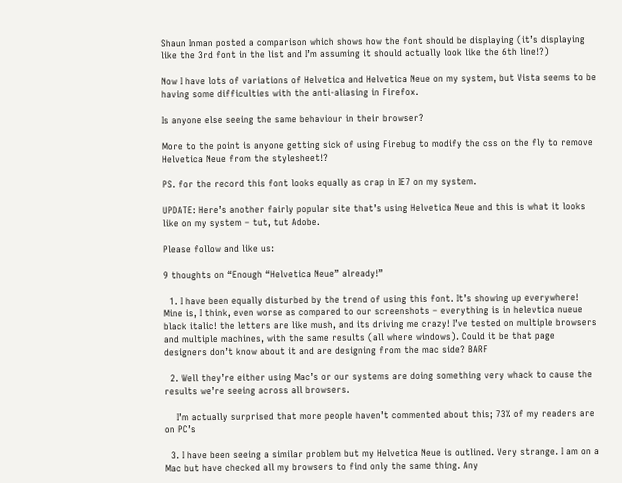Shaun Inman posted a comparison which shows how the font should be displaying (it’s displaying like the 3rd font in the list and I’m assuming it should actually look like the 6th line!?)

Now I have lots of variations of Helvetica and Helvetica Neue on my system, but Vista seems to be having some difficulties with the anti-aliasing in Firefox.

Is anyone else seeing the same behaviour in their browser?

More to the point is anyone getting sick of using Firebug to modify the css on the fly to remove Helvetica Neue from the stylesheet!?

PS. for the record this font looks equally as crap in IE7 on my system.

UPDATE: Here’s another fairly popular site that’s using Helvetica Neue and this is what it looks like on my system – tut, tut Adobe.

Please follow and like us:

9 thoughts on “Enough “Helvetica Neue” already!”

  1. I have been equally disturbed by the trend of using this font. It’s showing up everywhere! Mine is, I think, even worse as compared to our screenshots – everything is in helevtica nueue black italic! the letters are like mush, and its driving me crazy! I’ve tested on multiple browsers and multiple machines, with the same results (all where windows). Could it be that page designers don’t know about it and are designing from the mac side? BARF

  2. Well they’re either using Mac’s or our systems are doing something very whack to cause the results we’re seeing across all browsers.

    I’m actually surprised that more people haven’t commented about this; 73% of my readers are on PC’s

  3. I have been seeing a similar problem but my Helvetica Neue is outlined. Very strange. I am on a Mac but have checked all my browsers to find only the same thing. Any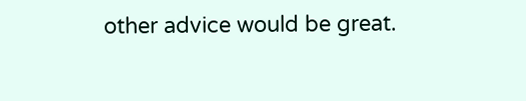other advice would be great.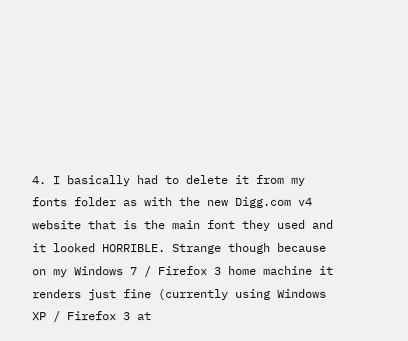4. I basically had to delete it from my fonts folder as with the new Digg.com v4 website that is the main font they used and it looked HORRIBLE. Strange though because on my Windows 7 / Firefox 3 home machine it renders just fine (currently using Windows XP / Firefox 3 at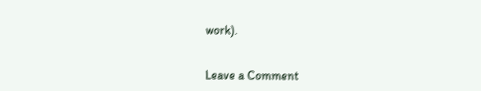work).


Leave a Comment